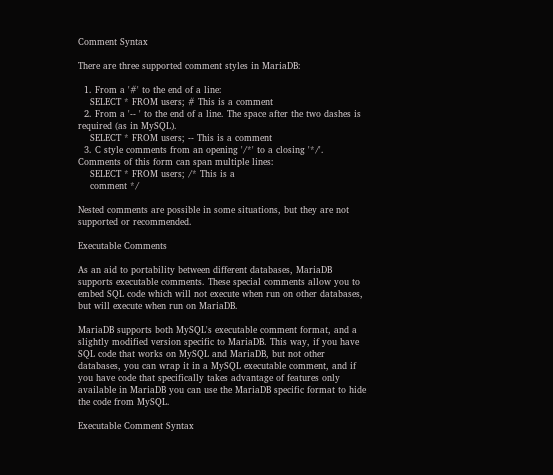Comment Syntax

There are three supported comment styles in MariaDB:

  1. From a '#' to the end of a line:
    SELECT * FROM users; # This is a comment
  2. From a '-- ' to the end of a line. The space after the two dashes is required (as in MySQL).
    SELECT * FROM users; -- This is a comment
  3. C style comments from an opening '/*' to a closing '*/'. Comments of this form can span multiple lines:
    SELECT * FROM users; /* This is a
    comment */

Nested comments are possible in some situations, but they are not supported or recommended.

Executable Comments

As an aid to portability between different databases, MariaDB supports executable comments. These special comments allow you to embed SQL code which will not execute when run on other databases, but will execute when run on MariaDB.

MariaDB supports both MySQL's executable comment format, and a slightly modified version specific to MariaDB. This way, if you have SQL code that works on MySQL and MariaDB, but not other databases, you can wrap it in a MySQL executable comment, and if you have code that specifically takes advantage of features only available in MariaDB you can use the MariaDB specific format to hide the code from MySQL.

Executable Comment Syntax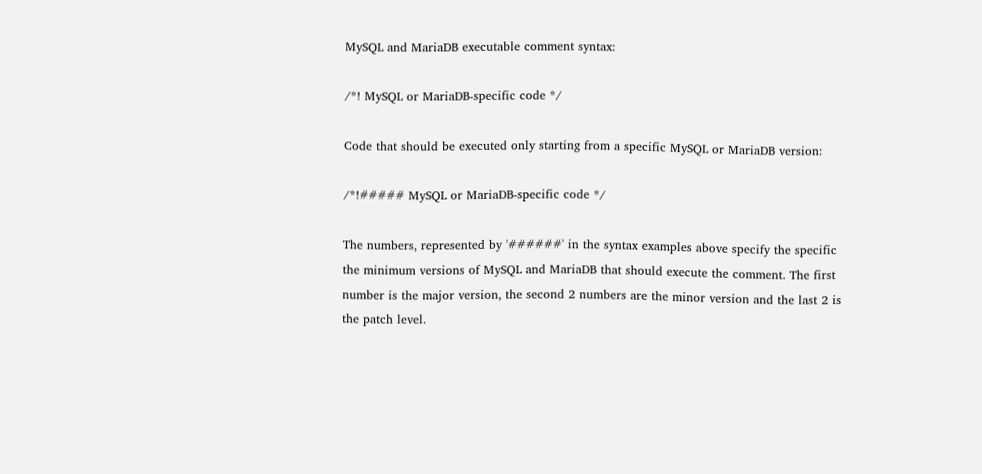MySQL and MariaDB executable comment syntax:

/*! MySQL or MariaDB-specific code */

Code that should be executed only starting from a specific MySQL or MariaDB version:

/*!##### MySQL or MariaDB-specific code */

The numbers, represented by '######' in the syntax examples above specify the specific the minimum versions of MySQL and MariaDB that should execute the comment. The first number is the major version, the second 2 numbers are the minor version and the last 2 is the patch level.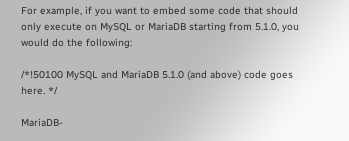For example, if you want to embed some code that should only execute on MySQL or MariaDB starting from 5.1.0, you would do the following:

/*!50100 MySQL and MariaDB 5.1.0 (and above) code goes here. */

MariaDB-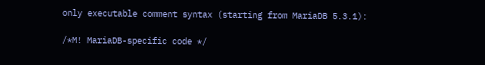only executable comment syntax (starting from MariaDB 5.3.1):

/*M! MariaDB-specific code */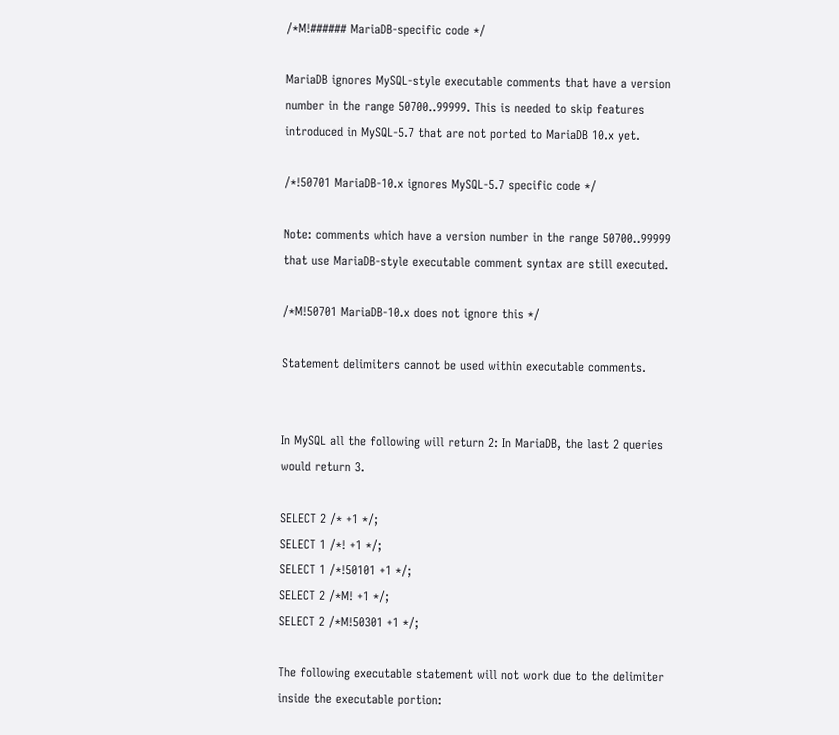/*M!###### MariaDB-specific code */

MariaDB ignores MySQL-style executable comments that have a version number in the range 50700..99999. This is needed to skip features introduced in MySQL-5.7 that are not ported to MariaDB 10.x yet.

/*!50701 MariaDB-10.x ignores MySQL-5.7 specific code */

Note: comments which have a version number in the range 50700..99999 that use MariaDB-style executable comment syntax are still executed.

/*M!50701 MariaDB-10.x does not ignore this */

Statement delimiters cannot be used within executable comments.


In MySQL all the following will return 2: In MariaDB, the last 2 queries would return 3.

SELECT 2 /* +1 */;
SELECT 1 /*! +1 */;
SELECT 1 /*!50101 +1 */;
SELECT 2 /*M! +1 */;
SELECT 2 /*M!50301 +1 */;

The following executable statement will not work due to the delimiter inside the executable portion: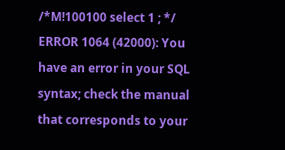/*M!100100 select 1 ; */
ERROR 1064 (42000): You have an error in your SQL syntax; check the manual that corresponds to your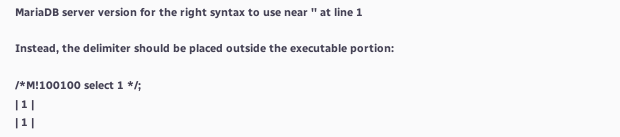MariaDB server version for the right syntax to use near '' at line 1

Instead, the delimiter should be placed outside the executable portion:

/*M!100100 select 1 */;
| 1 |
| 1 |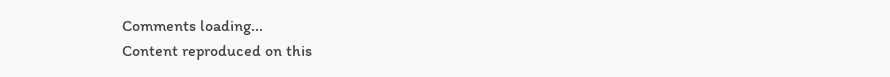Comments loading...
Content reproduced on this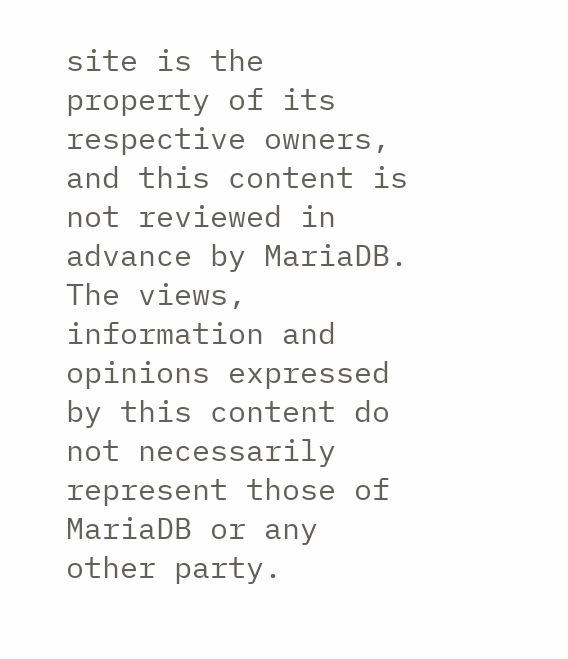site is the property of its respective owners, and this content is not reviewed in advance by MariaDB. The views, information and opinions expressed by this content do not necessarily represent those of MariaDB or any other party.